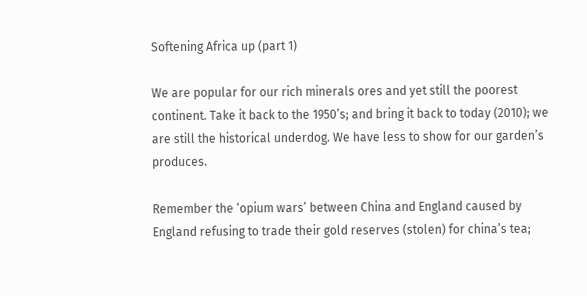Softening Africa up (part 1)

We are popular for our rich minerals ores and yet still the poorest continent. Take it back to the 1950’s; and bring it back to today (2010); we are still the historical underdog. We have less to show for our garden’s produces.

Remember the ‘opium wars’ between China and England caused by England refusing to trade their gold reserves (stolen) for china’s tea;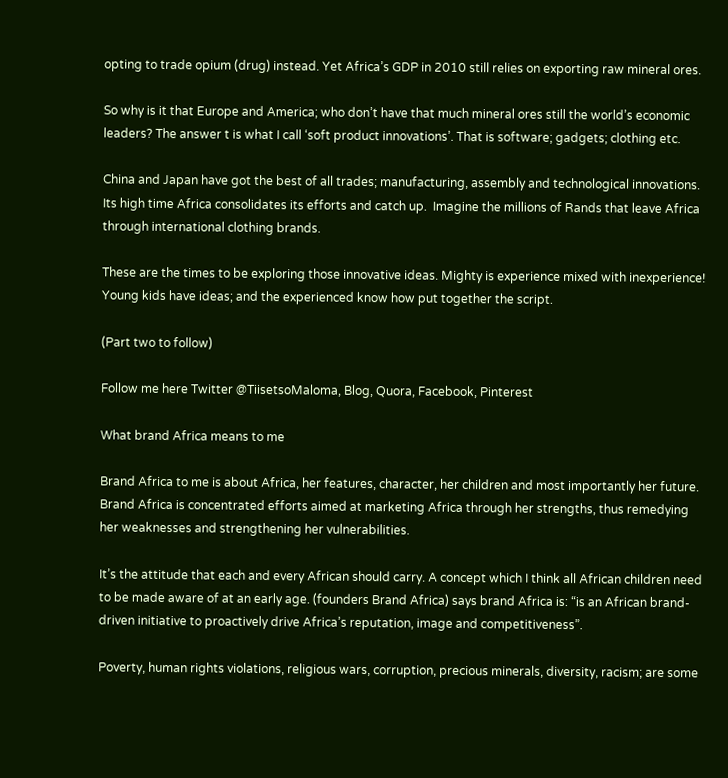opting to trade opium (drug) instead. Yet Africa’s GDP in 2010 still relies on exporting raw mineral ores.

So why is it that Europe and America; who don’t have that much mineral ores still the world’s economic leaders? The answer t is what I call ‘soft product innovations’. That is software; gadgets; clothing etc.

China and Japan have got the best of all trades; manufacturing, assembly and technological innovations. Its high time Africa consolidates its efforts and catch up.  Imagine the millions of Rands that leave Africa through international clothing brands.

These are the times to be exploring those innovative ideas. Mighty is experience mixed with inexperience! Young kids have ideas; and the experienced know how put together the script.

(Part two to follow)

Follow me here Twitter @TiisetsoMaloma, Blog, Quora, Facebook, Pinterest

What brand Africa means to me

Brand Africa to me is about Africa, her features, character, her children and most importantly her future. Brand Africa is concentrated efforts aimed at marketing Africa through her strengths, thus remedying her weaknesses and strengthening her vulnerabilities.

It’s the attitude that each and every African should carry. A concept which I think all African children need to be made aware of at an early age. (founders Brand Africa) says brand Africa is: “is an African brand-driven initiative to proactively drive Africa’s reputation, image and competitiveness”.

Poverty, human rights violations, religious wars, corruption, precious minerals, diversity, racism; are some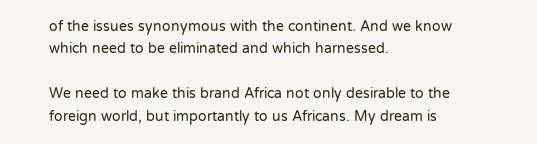of the issues synonymous with the continent. And we know which need to be eliminated and which harnessed.

We need to make this brand Africa not only desirable to the foreign world, but importantly to us Africans. My dream is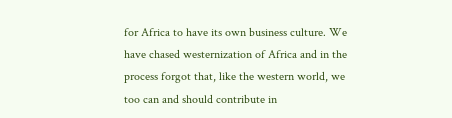for Africa to have its own business culture. We have chased westernization of Africa and in the process forgot that, like the western world, we too can and should contribute in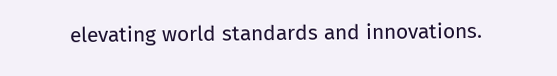elevating world standards and innovations.